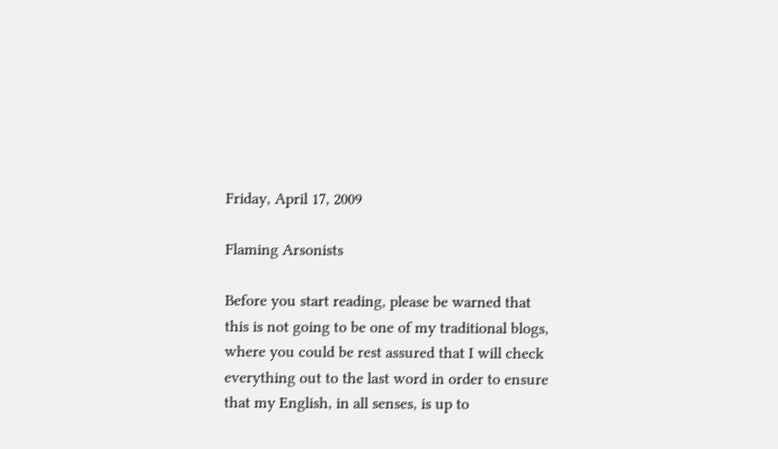Friday, April 17, 2009

Flaming Arsonists

Before you start reading, please be warned that this is not going to be one of my traditional blogs, where you could be rest assured that I will check everything out to the last word in order to ensure that my English, in all senses, is up to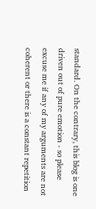standard. On the contrary, this blog is one driven out of pure emotion - so please excuse me if any of my arguments are not coherent or there is a constant repetition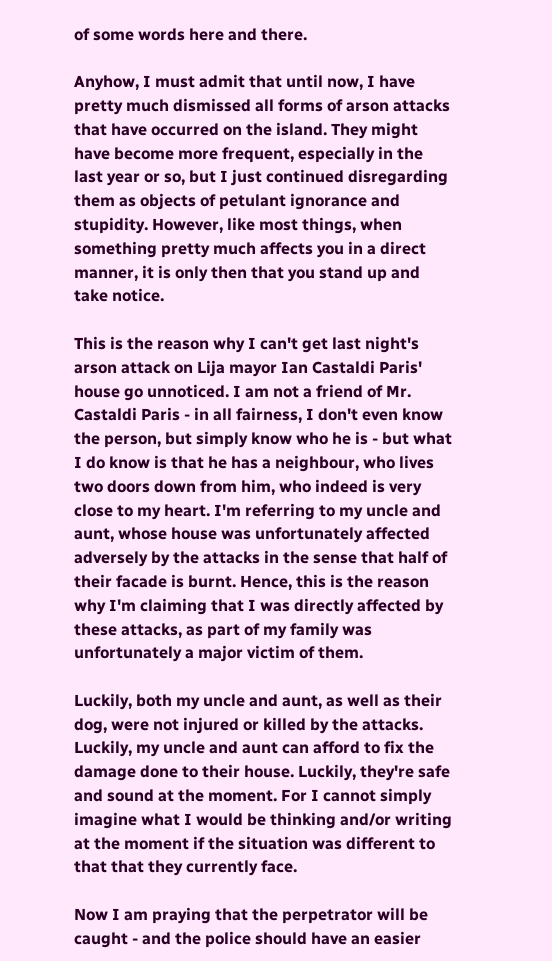of some words here and there.

Anyhow, I must admit that until now, I have pretty much dismissed all forms of arson attacks that have occurred on the island. They might have become more frequent, especially in the last year or so, but I just continued disregarding them as objects of petulant ignorance and stupidity. However, like most things, when something pretty much affects you in a direct manner, it is only then that you stand up and take notice.

This is the reason why I can't get last night's arson attack on Lija mayor Ian Castaldi Paris' house go unnoticed. I am not a friend of Mr. Castaldi Paris - in all fairness, I don't even know the person, but simply know who he is - but what I do know is that he has a neighbour, who lives two doors down from him, who indeed is very close to my heart. I'm referring to my uncle and aunt, whose house was unfortunately affected adversely by the attacks in the sense that half of their facade is burnt. Hence, this is the reason why I'm claiming that I was directly affected by these attacks, as part of my family was unfortunately a major victim of them.

Luckily, both my uncle and aunt, as well as their dog, were not injured or killed by the attacks. Luckily, my uncle and aunt can afford to fix the damage done to their house. Luckily, they're safe and sound at the moment. For I cannot simply imagine what I would be thinking and/or writing at the moment if the situation was different to that that they currently face.

Now I am praying that the perpetrator will be caught - and the police should have an easier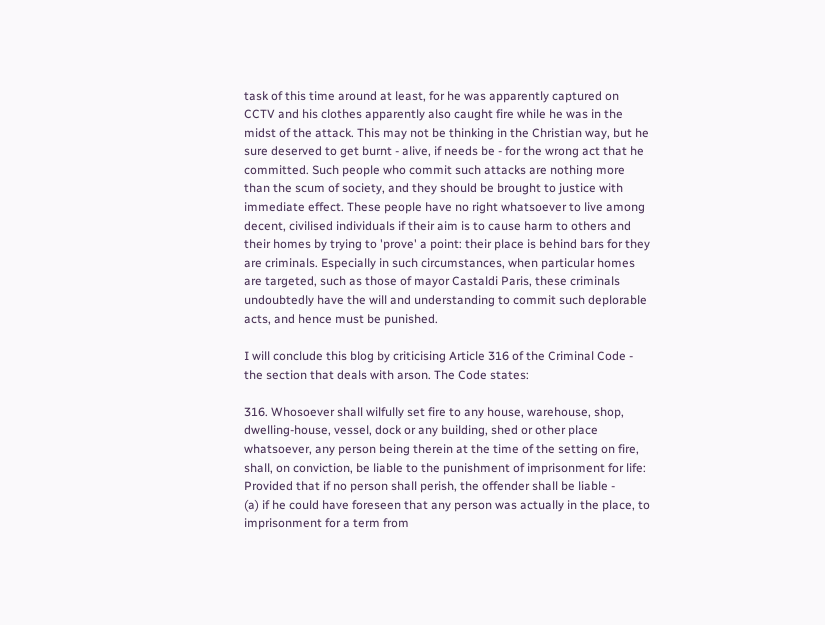task of this time around at least, for he was apparently captured on CCTV and his clothes apparently also caught fire while he was in the midst of the attack. This may not be thinking in the Christian way, but he sure deserved to get burnt - alive, if needs be - for the wrong act that he committed. Such people who commit such attacks are nothing more than the scum of society, and they should be brought to justice with immediate effect. These people have no right whatsoever to live among decent, civilised individuals if their aim is to cause harm to others and their homes by trying to 'prove' a point: their place is behind bars for they are criminals. Especially in such circumstances, when particular homes are targeted, such as those of mayor Castaldi Paris, these criminals undoubtedly have the will and understanding to commit such deplorable acts, and hence must be punished.

I will conclude this blog by criticising Article 316 of the Criminal Code - the section that deals with arson. The Code states:

316. Whosoever shall wilfully set fire to any house, warehouse, shop, dwelling-house, vessel, dock or any building, shed or other place whatsoever, any person being therein at the time of the setting on fire, shall, on conviction, be liable to the punishment of imprisonment for life:
Provided that if no person shall perish, the offender shall be liable -
(a) if he could have foreseen that any person was actually in the place, to imprisonment for a term from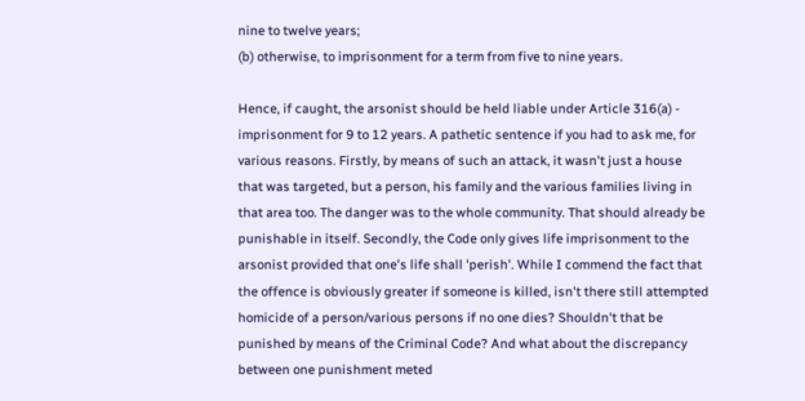nine to twelve years;
(b) otherwise, to imprisonment for a term from five to nine years.

Hence, if caught, the arsonist should be held liable under Article 316(a) - imprisonment for 9 to 12 years. A pathetic sentence if you had to ask me, for various reasons. Firstly, by means of such an attack, it wasn't just a house that was targeted, but a person, his family and the various families living in that area too. The danger was to the whole community. That should already be punishable in itself. Secondly, the Code only gives life imprisonment to the arsonist provided that one's life shall 'perish'. While I commend the fact that the offence is obviously greater if someone is killed, isn't there still attempted homicide of a person/various persons if no one dies? Shouldn't that be punished by means of the Criminal Code? And what about the discrepancy between one punishment meted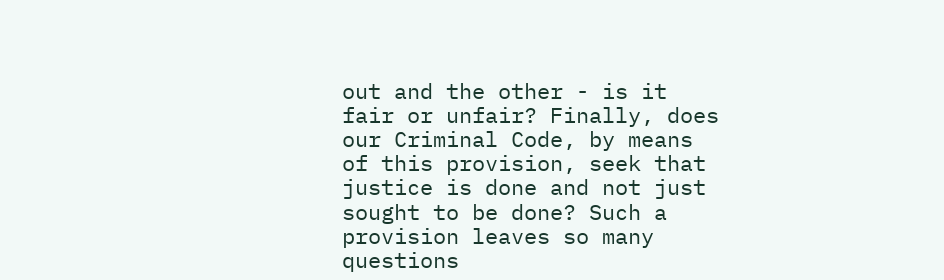out and the other - is it fair or unfair? Finally, does our Criminal Code, by means of this provision, seek that justice is done and not just sought to be done? Such a provision leaves so many questions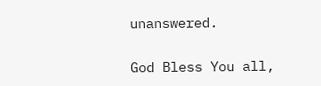unanswered.

God Bless You all,